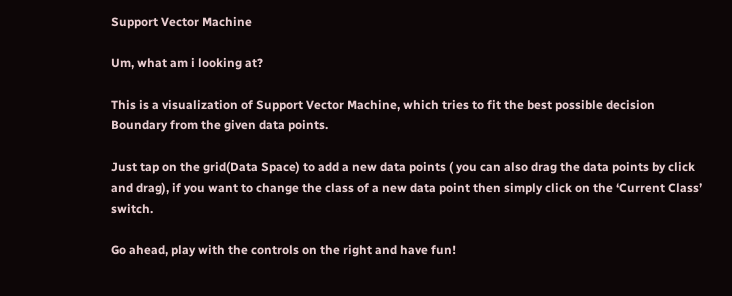Support Vector Machine

Um, what am i looking at?

This is a visualization of Support Vector Machine, which tries to fit the best possible decision Boundary from the given data points.

Just tap on the grid(Data Space) to add a new data points ( you can also drag the data points by click and drag), if you want to change the class of a new data point then simply click on the ‘Current Class’ switch.

Go ahead, play with the controls on the right and have fun!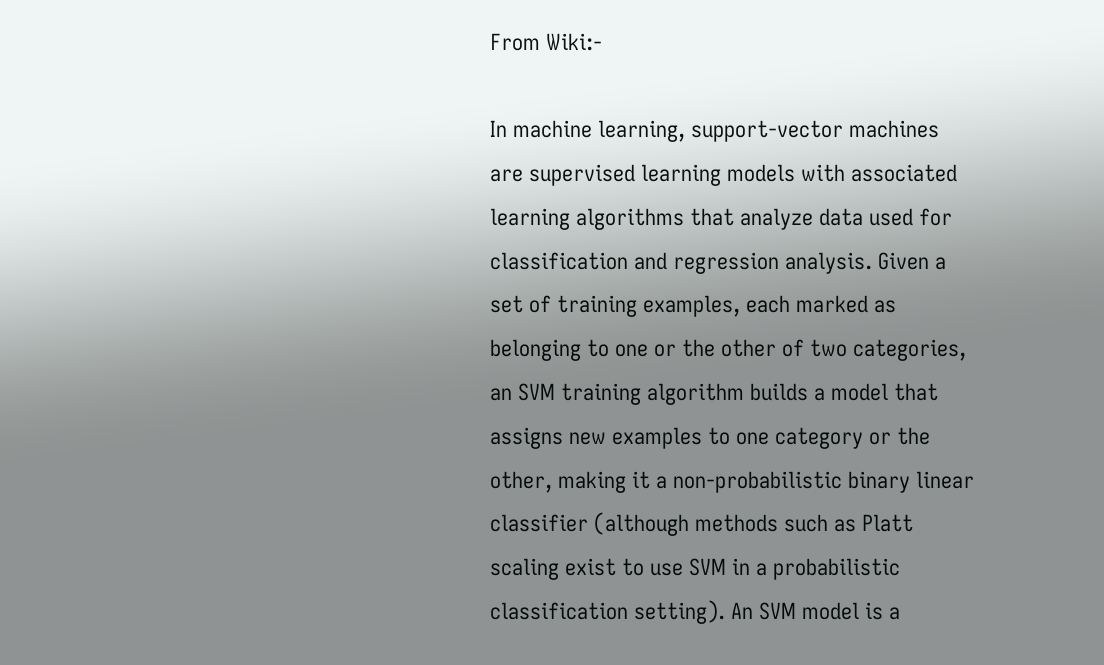From Wiki:-

In machine learning, support-vector machines are supervised learning models with associated learning algorithms that analyze data used for classification and regression analysis. Given a set of training examples, each marked as belonging to one or the other of two categories, an SVM training algorithm builds a model that assigns new examples to one category or the other, making it a non-probabilistic binary linear classifier (although methods such as Platt scaling exist to use SVM in a probabilistic classification setting). An SVM model is a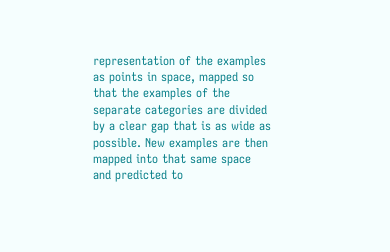representation of the examples as points in space, mapped so that the examples of the separate categories are divided by a clear gap that is as wide as possible. New examples are then mapped into that same space and predicted to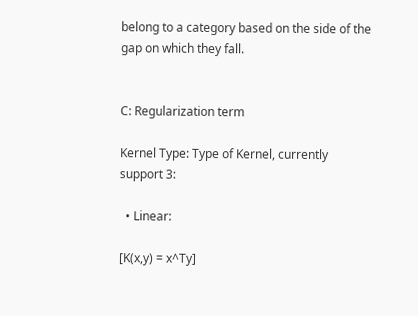belong to a category based on the side of the gap on which they fall.


C: Regularization term

Kernel Type: Type of Kernel, currently support 3:

  • Linear:

[K(x,y) = x^Ty]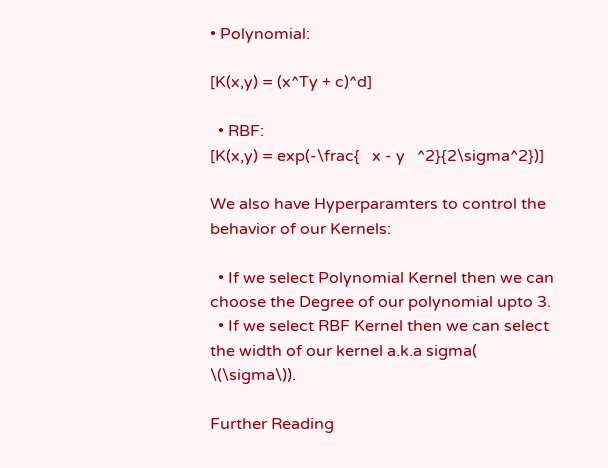• Polynomial:

[K(x,y) = (x^Ty + c)^d]

  • RBF:
[K(x,y) = exp(-\frac{   x - y   ^2}{2\sigma^2})]

We also have Hyperparamters to control the behavior of our Kernels:

  • If we select Polynomial Kernel then we can choose the Degree of our polynomial upto 3.
  • If we select RBF Kernel then we can select the width of our kernel a.k.a sigma( \(\sigma\)).

Further Reading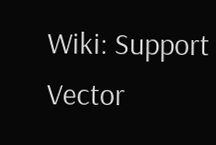Wiki: Support Vector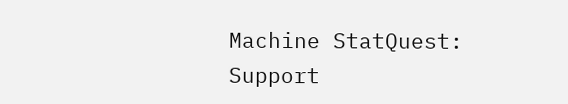Machine StatQuest: Support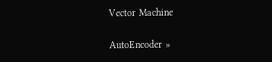Vector Machine

AutoEncoder »